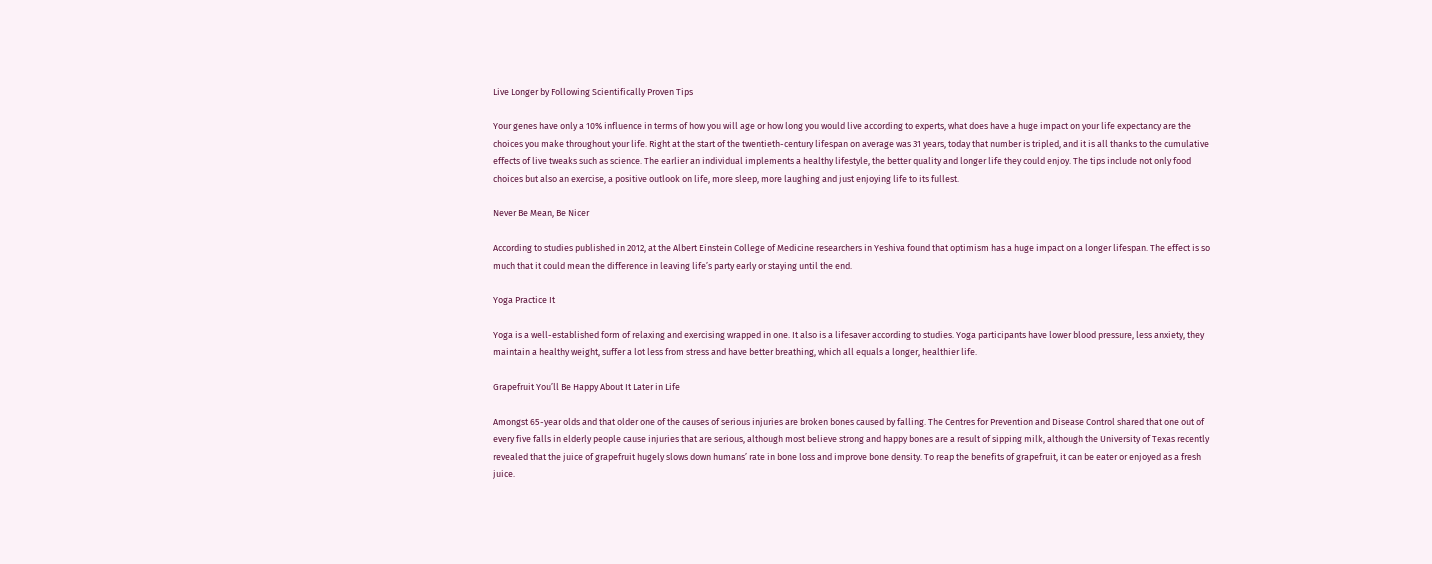Live Longer by Following Scientifically Proven Tips

Your genes have only a 10% influence in terms of how you will age or how long you would live according to experts, what does have a huge impact on your life expectancy are the choices you make throughout your life. Right at the start of the twentieth-century lifespan on average was 31 years, today that number is tripled, and it is all thanks to the cumulative effects of live tweaks such as science. The earlier an individual implements a healthy lifestyle, the better quality and longer life they could enjoy. The tips include not only food choices but also an exercise, a positive outlook on life, more sleep, more laughing and just enjoying life to its fullest.

Never Be Mean, Be Nicer

According to studies published in 2012, at the Albert Einstein College of Medicine researchers in Yeshiva found that optimism has a huge impact on a longer lifespan. The effect is so much that it could mean the difference in leaving life’s party early or staying until the end.

Yoga Practice It

Yoga is a well-established form of relaxing and exercising wrapped in one. It also is a lifesaver according to studies. Yoga participants have lower blood pressure, less anxiety, they maintain a healthy weight, suffer a lot less from stress and have better breathing, which all equals a longer, healthier life.

Grapefruit You’ll Be Happy About It Later in Life

Amongst 65-year olds and that older one of the causes of serious injuries are broken bones caused by falling. The Centres for Prevention and Disease Control shared that one out of every five falls in elderly people cause injuries that are serious, although most believe strong and happy bones are a result of sipping milk, although the University of Texas recently revealed that the juice of grapefruit hugely slows down humans’ rate in bone loss and improve bone density. To reap the benefits of grapefruit, it can be eater or enjoyed as a fresh juice.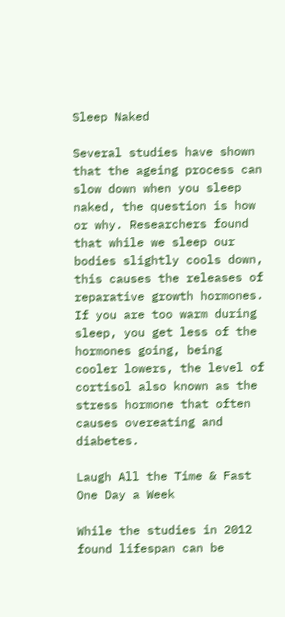Sleep Naked

Several studies have shown that the ageing process can slow down when you sleep naked, the question is how or why. Researchers found that while we sleep our bodies slightly cools down, this causes the releases of reparative growth hormones. If you are too warm during sleep, you get less of the hormones going, being cooler lowers, the level of cortisol also known as the stress hormone that often causes overeating and diabetes.

Laugh All the Time & Fast One Day a Week

While the studies in 2012 found lifespan can be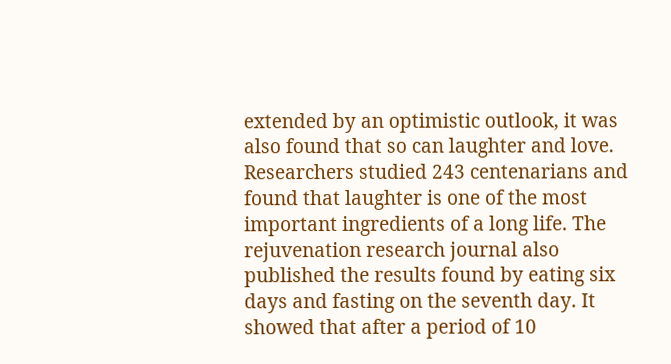extended by an optimistic outlook, it was also found that so can laughter and love. Researchers studied 243 centenarians and found that laughter is one of the most important ingredients of a long life. The rejuvenation research journal also published the results found by eating six days and fasting on the seventh day. It showed that after a period of 10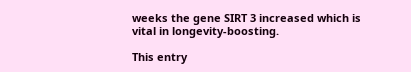weeks the gene SIRT 3 increased which is vital in longevity-boosting.

This entry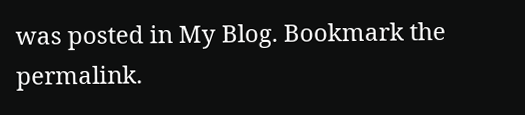was posted in My Blog. Bookmark the permalink.